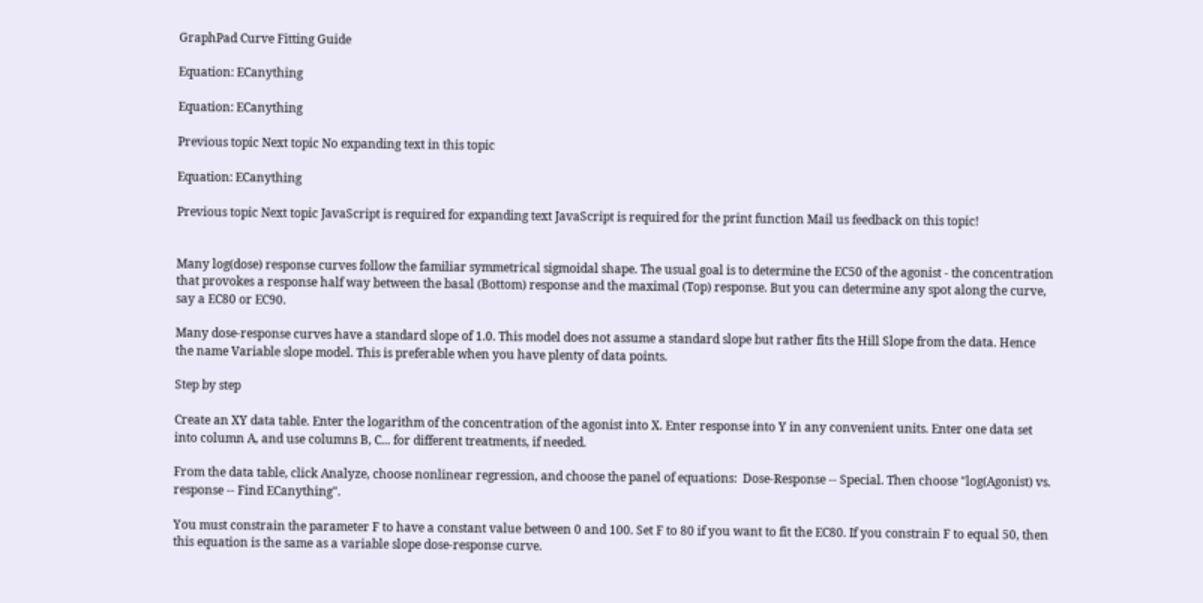GraphPad Curve Fitting Guide

Equation: ECanything

Equation: ECanything

Previous topic Next topic No expanding text in this topic

Equation: ECanything

Previous topic Next topic JavaScript is required for expanding text JavaScript is required for the print function Mail us feedback on this topic!


Many log(dose) response curves follow the familiar symmetrical sigmoidal shape. The usual goal is to determine the EC50 of the agonist - the concentration that provokes a response half way between the basal (Bottom) response and the maximal (Top) response. But you can determine any spot along the curve, say a EC80 or EC90.

Many dose-response curves have a standard slope of 1.0. This model does not assume a standard slope but rather fits the Hill Slope from the data. Hence the name Variable slope model. This is preferable when you have plenty of data points.

Step by step

Create an XY data table. Enter the logarithm of the concentration of the agonist into X. Enter response into Y in any convenient units. Enter one data set into column A, and use columns B, C... for different treatments, if needed.

From the data table, click Analyze, choose nonlinear regression, and choose the panel of equations:  Dose-Response -- Special. Then choose "log(Agonist) vs. response -- Find ECanything".

You must constrain the parameter F to have a constant value between 0 and 100. Set F to 80 if you want to fit the EC80. If you constrain F to equal 50, then this equation is the same as a variable slope dose-response curve.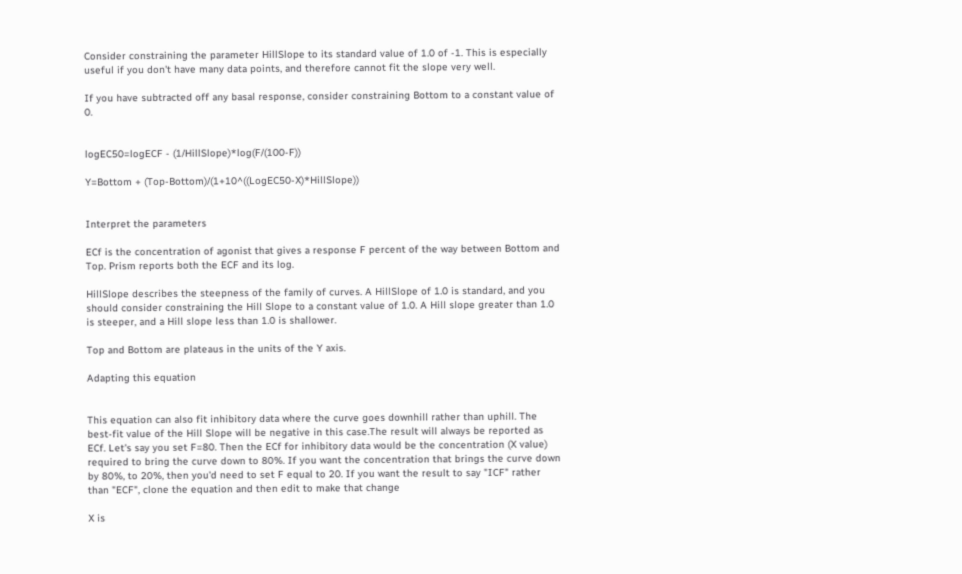Consider constraining the parameter HillSlope to its standard value of 1.0 of -1. This is especially useful if you don't have many data points, and therefore cannot fit the slope very well.

If you have subtracted off any basal response, consider constraining Bottom to a constant value of 0.


logEC50=logECF - (1/HillSlope)*log(F/(100-F))

Y=Bottom + (Top-Bottom)/(1+10^((LogEC50-X)*HillSlope))


Interpret the parameters

ECf is the concentration of agonist that gives a response F percent of the way between Bottom and Top. Prism reports both the ECF and its log.

HillSlope describes the steepness of the family of curves. A HillSlope of 1.0 is standard, and you should consider constraining the Hill Slope to a constant value of 1.0. A Hill slope greater than 1.0 is steeper, and a Hill slope less than 1.0 is shallower.

Top and Bottom are plateaus in the units of the Y axis.

Adapting this equation


This equation can also fit inhibitory data where the curve goes downhill rather than uphill. The best-fit value of the Hill Slope will be negative in this case.The result will always be reported as ECf. Let's say you set F=80. Then the ECf for inhibitory data would be the concentration (X value) required to bring the curve down to 80%. If you want the concentration that brings the curve down by 80%, to 20%, then you'd need to set F equal to 20. If you want the result to say "ICF" rather than "ECF", clone the equation and then edit to make that change

X is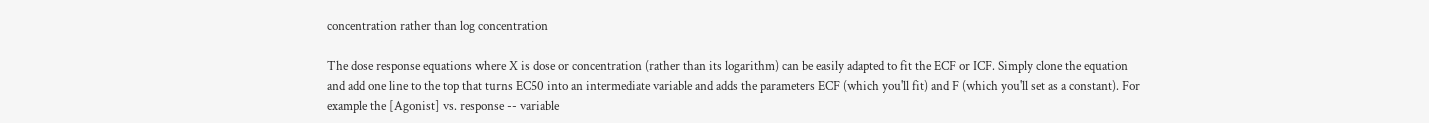concentration rather than log concentration

The dose response equations where X is dose or concentration (rather than its logarithm) can be easily adapted to fit the ECF or ICF. Simply clone the equation and add one line to the top that turns EC50 into an intermediate variable and adds the parameters ECF (which you'll fit) and F (which you'll set as a constant). For example the [Agonist] vs. response -- variable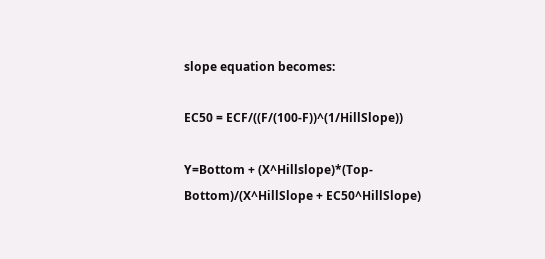slope equation becomes:

EC50 = ECF/((F/(100-F))^(1/HillSlope))

Y=Bottom + (X^Hillslope)*(Top-Bottom)/(X^HillSlope + EC50^HillSlope)